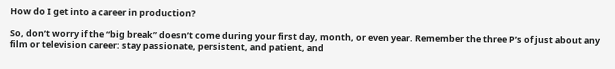How do I get into a career in production?

So, don’t worry if the “big break” doesn’t come during your first day, month, or even year. Remember the three P’s of just about any film or television career: stay passionate, persistent, and patient, and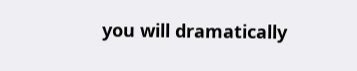you will dramatically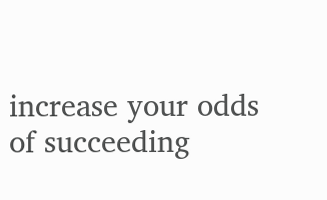increase your odds of succeeding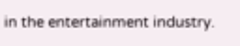in the entertainment industry.